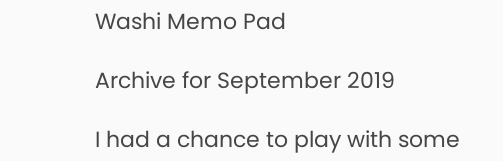Washi Memo Pad

Archive for September 2019

I had a chance to play with some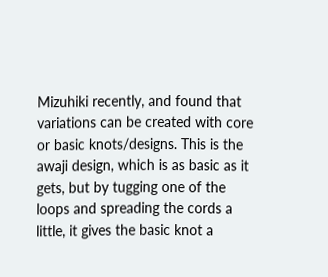Mizuhiki recently, and found that variations can be created with core or basic knots/designs. This is the awaji design, which is as basic as it gets, but by tugging one of the loops and spreading the cords a little, it gives the basic knot a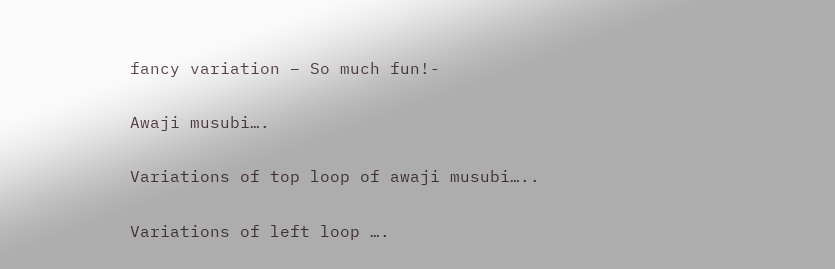fancy variation – So much fun!-

Awaji musubi….

Variations of top loop of awaji musubi…..

Variations of left loop ….